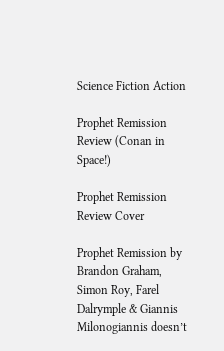Science Fiction Action

Prophet Remission Review (Conan in Space!)

Prophet Remission Review Cover

Prophet Remission by Brandon Graham, Simon Roy, Farel Dalrymple & Giannis Milonogiannis doesn’t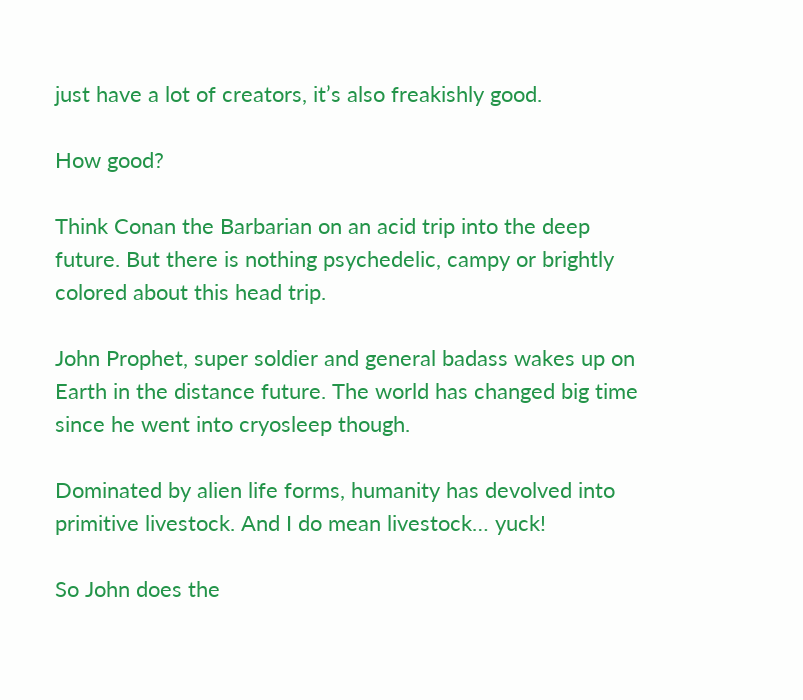just have a lot of creators, it’s also freakishly good.

How good?

Think Conan the Barbarian on an acid trip into the deep future. But there is nothing psychedelic, campy or brightly colored about this head trip.

John Prophet, super soldier and general badass wakes up on Earth in the distance future. The world has changed big time since he went into cryosleep though.

Dominated by alien life forms, humanity has devolved into primitive livestock. And I do mean livestock… yuck!

So John does the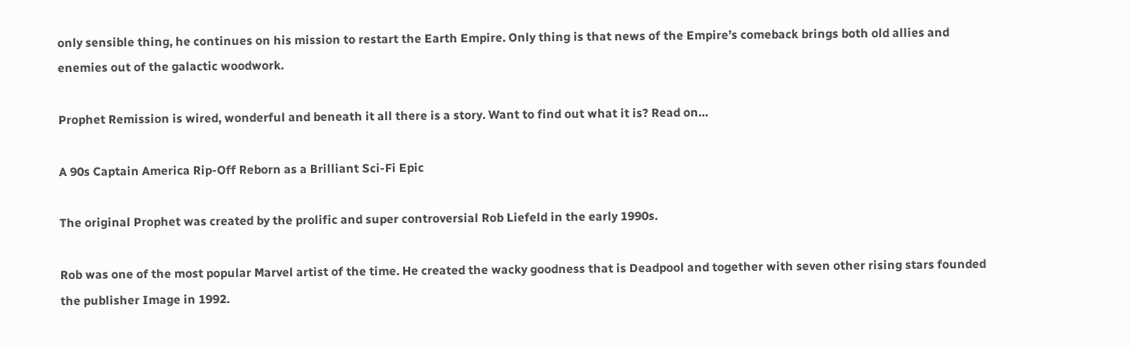only sensible thing, he continues on his mission to restart the Earth Empire. Only thing is that news of the Empire’s comeback brings both old allies and enemies out of the galactic woodwork.

Prophet Remission is wired, wonderful and beneath it all there is a story. Want to find out what it is? Read on…

A 90s Captain America Rip-Off Reborn as a Brilliant Sci-Fi Epic

The original Prophet was created by the prolific and super controversial Rob Liefeld in the early 1990s.

Rob was one of the most popular Marvel artist of the time. He created the wacky goodness that is Deadpool and together with seven other rising stars founded the publisher Image in 1992.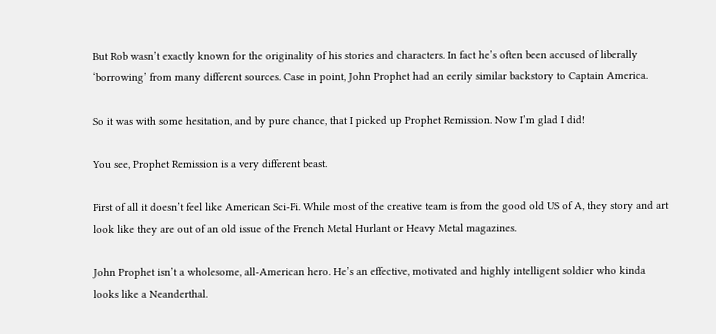But Rob wasn’t exactly known for the originality of his stories and characters. In fact he’s often been accused of liberally ‘borrowing’ from many different sources. Case in point, John Prophet had an eerily similar backstory to Captain America.

So it was with some hesitation, and by pure chance, that I picked up Prophet Remission. Now I’m glad I did!

You see, Prophet Remission is a very different beast.

First of all it doesn’t feel like American Sci-Fi. While most of the creative team is from the good old US of A, they story and art look like they are out of an old issue of the French Metal Hurlant or Heavy Metal magazines.

John Prophet isn’t a wholesome, all-American hero. He’s an effective, motivated and highly intelligent soldier who kinda looks like a Neanderthal.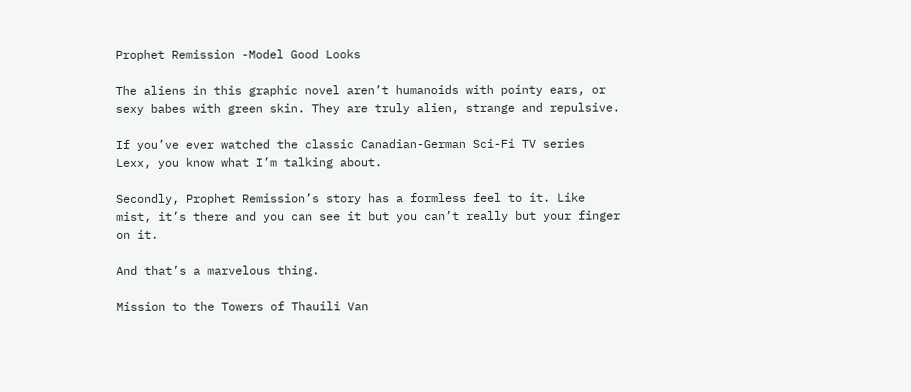Prophet Remission -Model Good Looks

The aliens in this graphic novel aren’t humanoids with pointy ears, or sexy babes with green skin. They are truly alien, strange and repulsive.

If you’ve ever watched the classic Canadian-German Sci-Fi TV series Lexx, you know what I’m talking about.

Secondly, Prophet Remission’s story has a formless feel to it. Like mist, it’s there and you can see it but you can’t really but your finger on it.

And that’s a marvelous thing.

Mission to the Towers of Thauili Van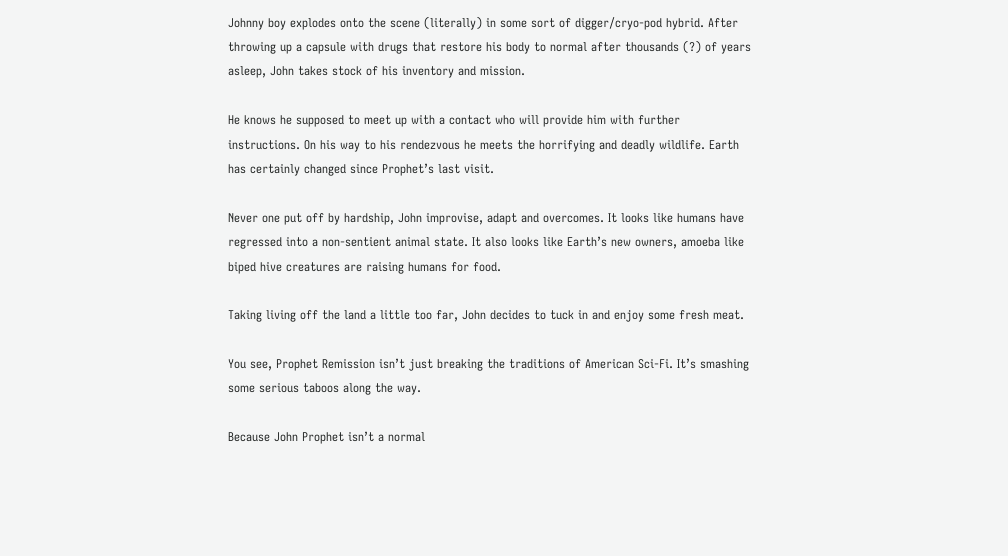Johnny boy explodes onto the scene (literally) in some sort of digger/cryo-pod hybrid. After throwing up a capsule with drugs that restore his body to normal after thousands (?) of years asleep, John takes stock of his inventory and mission.

He knows he supposed to meet up with a contact who will provide him with further instructions. On his way to his rendezvous he meets the horrifying and deadly wildlife. Earth has certainly changed since Prophet’s last visit.

Never one put off by hardship, John improvise, adapt and overcomes. It looks like humans have regressed into a non-sentient animal state. It also looks like Earth’s new owners, amoeba like biped hive creatures are raising humans for food.

Taking living off the land a little too far, John decides to tuck in and enjoy some fresh meat.

You see, Prophet Remission isn’t just breaking the traditions of American Sci-Fi. It’s smashing some serious taboos along the way.

Because John Prophet isn’t a normal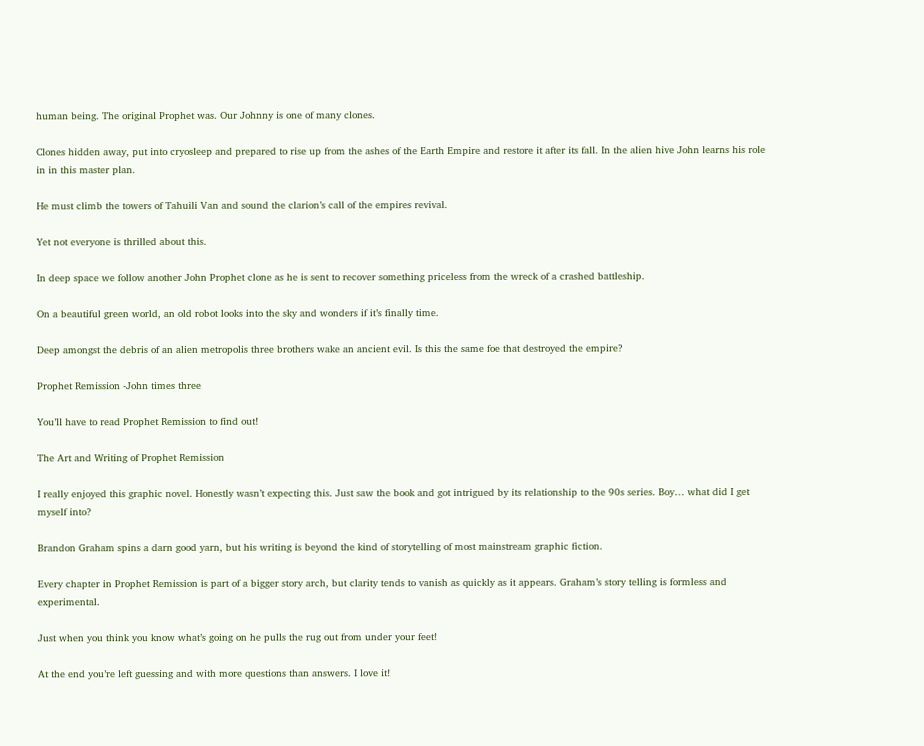human being. The original Prophet was. Our Johnny is one of many clones.

Clones hidden away, put into cryosleep and prepared to rise up from the ashes of the Earth Empire and restore it after its fall. In the alien hive John learns his role in in this master plan.

He must climb the towers of Tahuili Van and sound the clarion’s call of the empires revival.

Yet not everyone is thrilled about this.

In deep space we follow another John Prophet clone as he is sent to recover something priceless from the wreck of a crashed battleship.

On a beautiful green world, an old robot looks into the sky and wonders if it’s finally time.

Deep amongst the debris of an alien metropolis three brothers wake an ancient evil. Is this the same foe that destroyed the empire?

Prophet Remission -John times three

You’ll have to read Prophet Remission to find out!

The Art and Writing of Prophet Remission

I really enjoyed this graphic novel. Honestly wasn’t expecting this. Just saw the book and got intrigued by its relationship to the 90s series. Boy… what did I get myself into?

Brandon Graham spins a darn good yarn, but his writing is beyond the kind of storytelling of most mainstream graphic fiction.

Every chapter in Prophet Remission is part of a bigger story arch, but clarity tends to vanish as quickly as it appears. Graham’s story telling is formless and experimental.

Just when you think you know what’s going on he pulls the rug out from under your feet!

At the end you’re left guessing and with more questions than answers. I love it!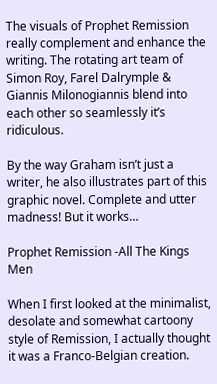The visuals of Prophet Remission really complement and enhance the writing. The rotating art team of Simon Roy, Farel Dalrymple & Giannis Milonogiannis blend into each other so seamlessly it’s ridiculous.

By the way Graham isn’t just a writer, he also illustrates part of this graphic novel. Complete and utter madness! But it works…

Prophet Remission -All The Kings Men

When I first looked at the minimalist, desolate and somewhat cartoony style of Remission, I actually thought it was a Franco-Belgian creation.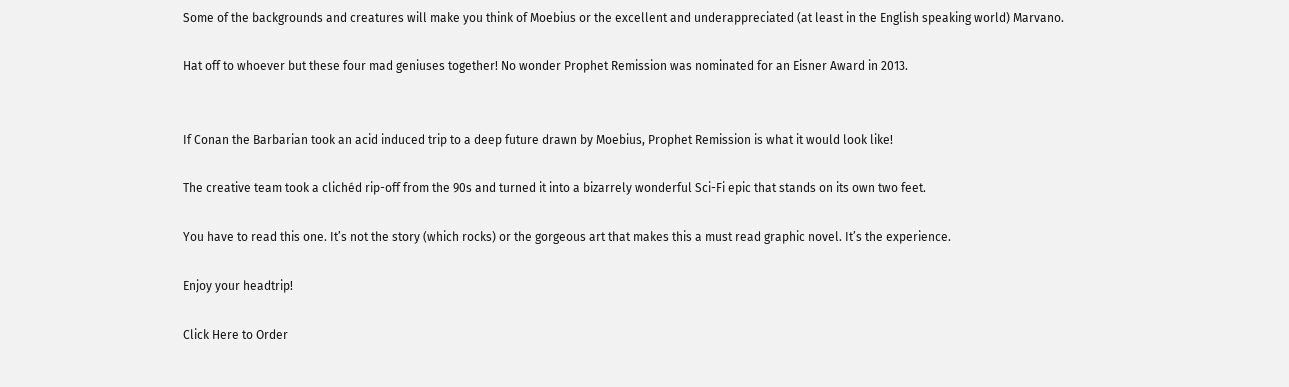Some of the backgrounds and creatures will make you think of Moebius or the excellent and underappreciated (at least in the English speaking world) Marvano.

Hat off to whoever but these four mad geniuses together! No wonder Prophet Remission was nominated for an Eisner Award in 2013.


If Conan the Barbarian took an acid induced trip to a deep future drawn by Moebius, Prophet Remission is what it would look like!

The creative team took a clichéd rip-off from the 90s and turned it into a bizarrely wonderful Sci-Fi epic that stands on its own two feet.

You have to read this one. It’s not the story (which rocks) or the gorgeous art that makes this a must read graphic novel. It’s the experience.

Enjoy your headtrip!

Click Here to Order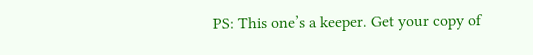PS: This one’s a keeper. Get your copy of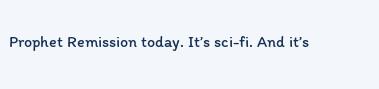Prophet Remission today. It’s sci-fi. And it’s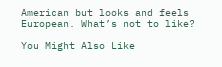American but looks and feels European. What’s not to like?

You Might Also Like